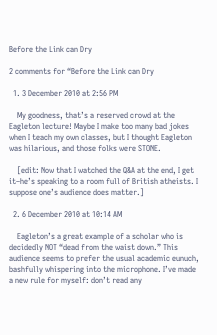Before the Link can Dry

2 comments for “Before the Link can Dry

  1. 3 December 2010 at 2:56 PM

    My goodness, that’s a reserved crowd at the Eagleton lecture! Maybe I make too many bad jokes when I teach my own classes, but I thought Eagleton was hilarious, and those folks were STONE.

    [edit: Now that I watched the Q&A at the end, I get it–he’s speaking to a room full of British atheists. I suppose one’s audience does matter.]

  2. 6 December 2010 at 10:14 AM

    Eagleton’s a great example of a scholar who is decidedly NOT “dead from the waist down.” This audience seems to prefer the usual academic eunuch, bashfully whispering into the microphone. I’ve made a new rule for myself: don’t read any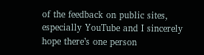of the feedback on public sites, especially YouTube and I sincerely hope there’s one person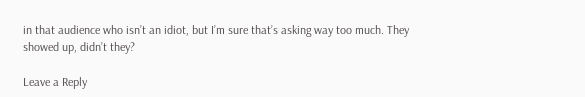in that audience who isn’t an idiot, but I’m sure that’s asking way too much. They showed up, didn’t they?

Leave a Reply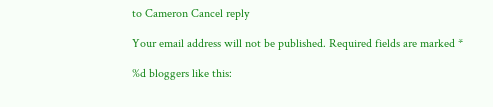to Cameron Cancel reply

Your email address will not be published. Required fields are marked *

%d bloggers like this: